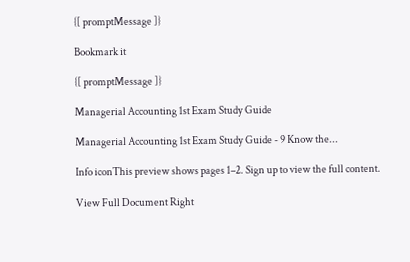{[ promptMessage ]}

Bookmark it

{[ promptMessage ]}

Managerial Accounting 1st Exam Study Guide

Managerial Accounting 1st Exam Study Guide - 9 Know the...

Info iconThis preview shows pages 1–2. Sign up to view the full content.

View Full Document Right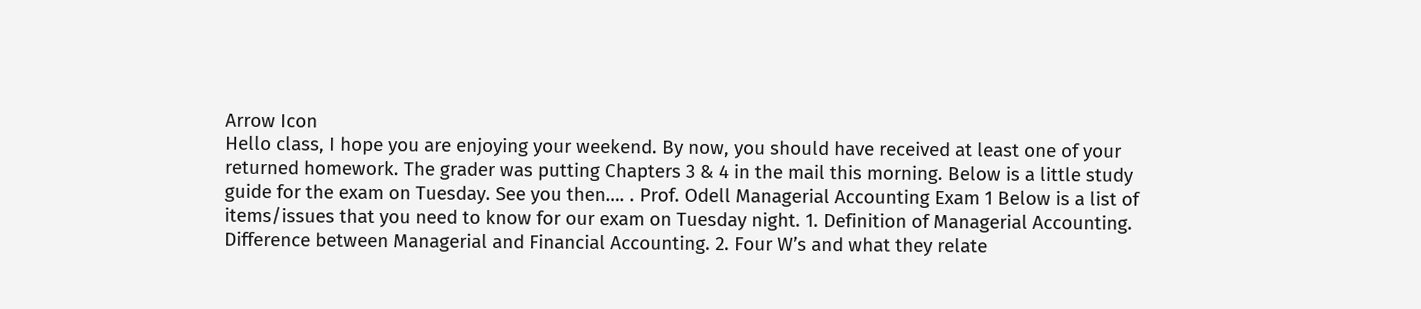Arrow Icon
Hello class, I hope you are enjoying your weekend. By now, you should have received at least one of your returned homework. The grader was putting Chapters 3 & 4 in the mail this morning. Below is a little study guide for the exam on Tuesday. See you then…. . Prof. Odell Managerial Accounting Exam 1 Below is a list of items/issues that you need to know for our exam on Tuesday night. 1. Definition of Managerial Accounting. Difference between Managerial and Financial Accounting. 2. Four W’s and what they relate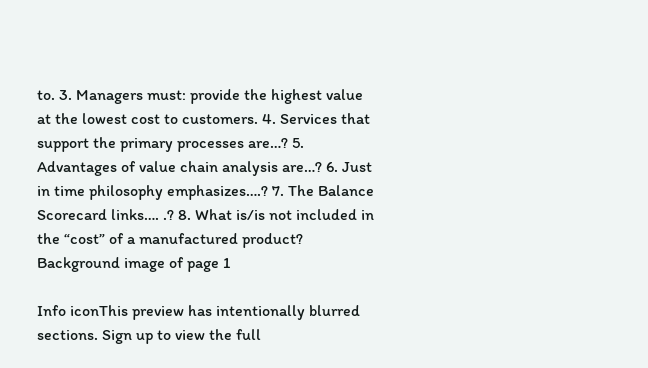to. 3. Managers must: provide the highest value at the lowest cost to customers. 4. Services that support the primary processes are…? 5. Advantages of value chain analysis are…? 6. Just in time philosophy emphasizes….? 7. The Balance Scorecard links…. .? 8. What is/is not included in the “cost” of a manufactured product?
Background image of page 1

Info iconThis preview has intentionally blurred sections. Sign up to view the full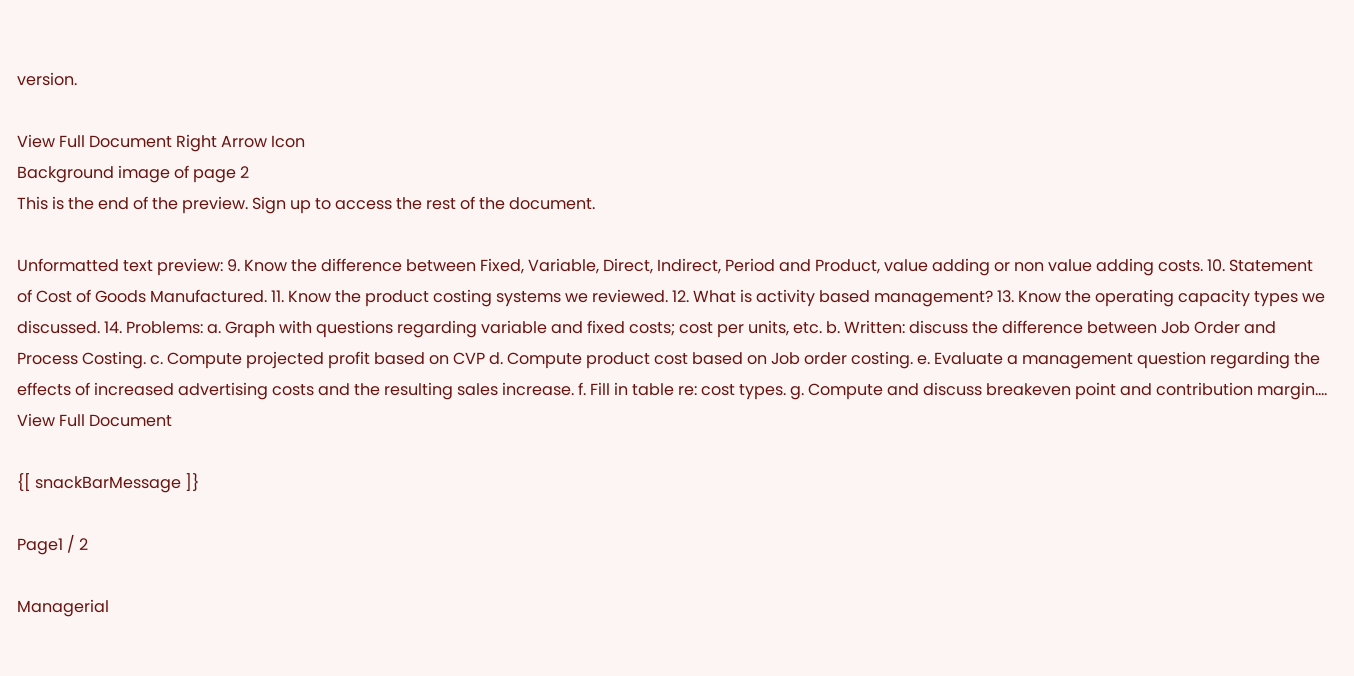version.

View Full Document Right Arrow Icon
Background image of page 2
This is the end of the preview. Sign up to access the rest of the document.

Unformatted text preview: 9. Know the difference between Fixed, Variable, Direct, Indirect, Period and Product, value adding or non value adding costs. 10. Statement of Cost of Goods Manufactured. 11. Know the product costing systems we reviewed. 12. What is activity based management? 13. Know the operating capacity types we discussed. 14. Problems: a. Graph with questions regarding variable and fixed costs; cost per units, etc. b. Written: discuss the difference between Job Order and Process Costing. c. Compute projected profit based on CVP d. Compute product cost based on Job order costing. e. Evaluate a management question regarding the effects of increased advertising costs and the resulting sales increase. f. Fill in table re: cost types. g. Compute and discuss breakeven point and contribution margin....
View Full Document

{[ snackBarMessage ]}

Page1 / 2

Managerial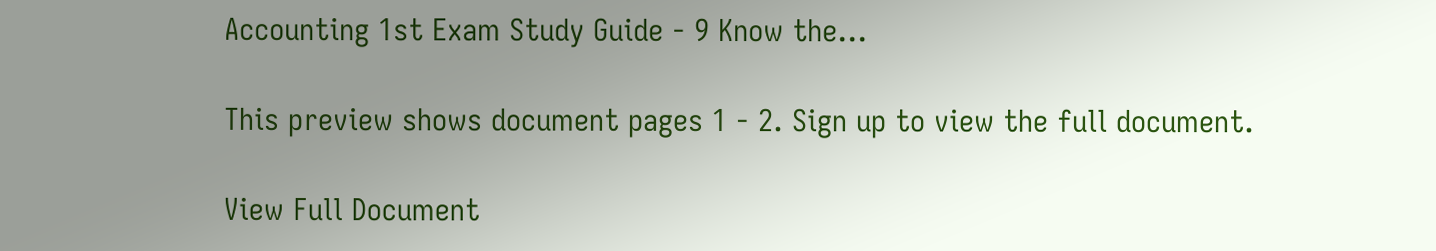Accounting 1st Exam Study Guide - 9 Know the...

This preview shows document pages 1 - 2. Sign up to view the full document.

View Full Document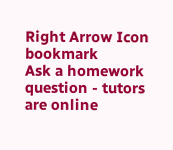Right Arrow Icon bookmark
Ask a homework question - tutors are online